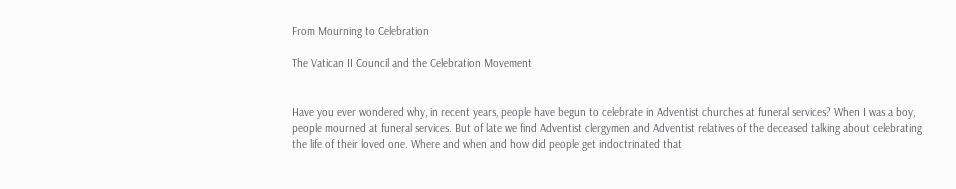From Mourning to Celebration

The Vatican II Council and the Celebration Movement


Have you ever wondered why, in recent years, people have begun to celebrate in Adventist churches at funeral services? When I was a boy, people mourned at funeral services. But of late we find Adventist clergymen and Adventist relatives of the deceased talking about celebrating the life of their loved one. Where and when and how did people get indoctrinated that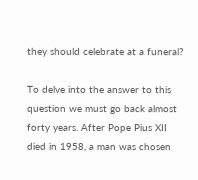they should celebrate at a funeral?

To delve into the answer to this question we must go back almost forty years. After Pope Pius XII died in 1958, a man was chosen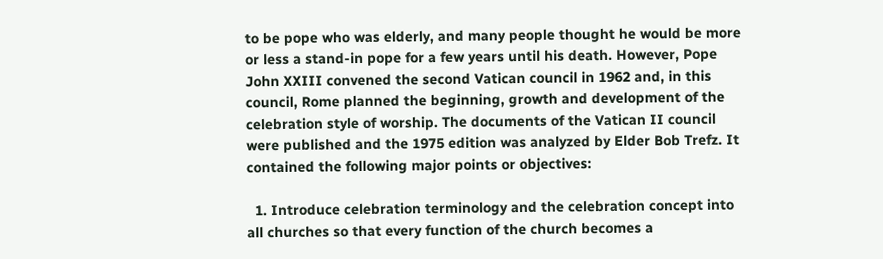to be pope who was elderly, and many people thought he would be more or less a stand-in pope for a few years until his death. However, Pope John XXIII convened the second Vatican council in 1962 and, in this council, Rome planned the beginning, growth and development of the celebration style of worship. The documents of the Vatican II council were published and the 1975 edition was analyzed by Elder Bob Trefz. It contained the following major points or objectives:

  1. Introduce celebration terminology and the celebration concept into all churches so that every function of the church becomes a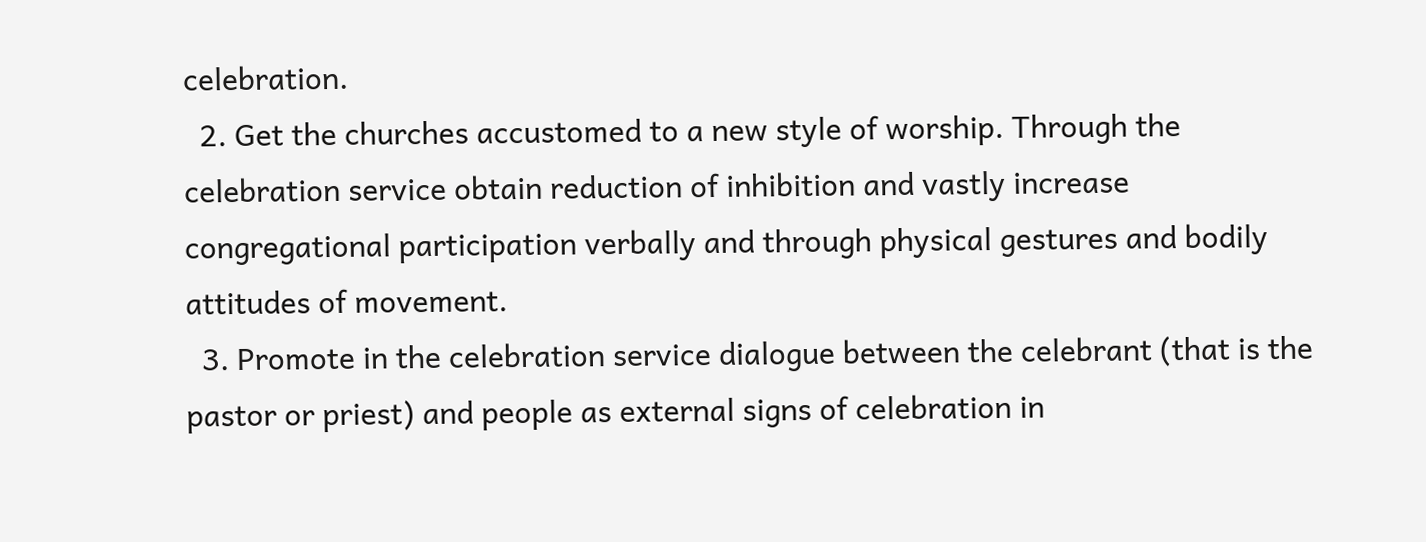celebration.
  2. Get the churches accustomed to a new style of worship. Through the celebration service obtain reduction of inhibition and vastly increase congregational participation verbally and through physical gestures and bodily attitudes of movement.
  3. Promote in the celebration service dialogue between the celebrant (that is the pastor or priest) and people as external signs of celebration in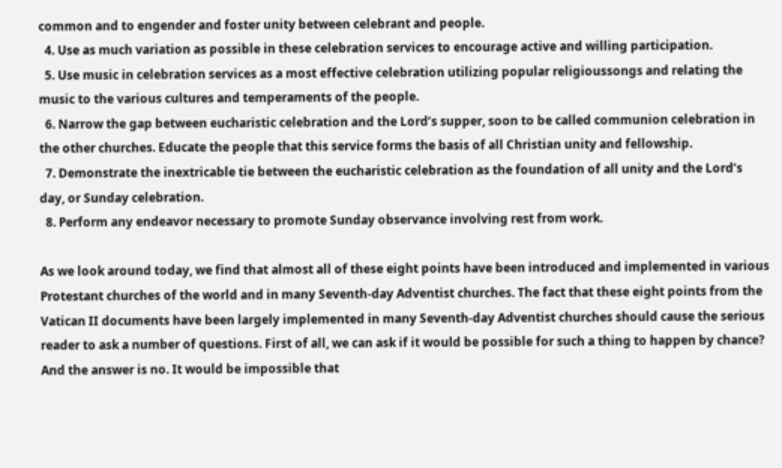common and to engender and foster unity between celebrant and people.
  4. Use as much variation as possible in these celebration services to encourage active and willing participation.
  5. Use music in celebration services as a most effective celebration utilizing popular religioussongs and relating the music to the various cultures and temperaments of the people.
  6. Narrow the gap between eucharistic celebration and the Lord’s supper, soon to be called communion celebration in the other churches. Educate the people that this service forms the basis of all Christian unity and fellowship.
  7. Demonstrate the inextricable tie between the eucharistic celebration as the foundation of all unity and the Lord’s day, or Sunday celebration.
  8. Perform any endeavor necessary to promote Sunday observance involving rest from work.

As we look around today, we find that almost all of these eight points have been introduced and implemented in various Protestant churches of the world and in many Seventh-day Adventist churches. The fact that these eight points from the Vatican II documents have been largely implemented in many Seventh-day Adventist churches should cause the serious reader to ask a number of questions. First of all, we can ask if it would be possible for such a thing to happen by chance? And the answer is no. It would be impossible that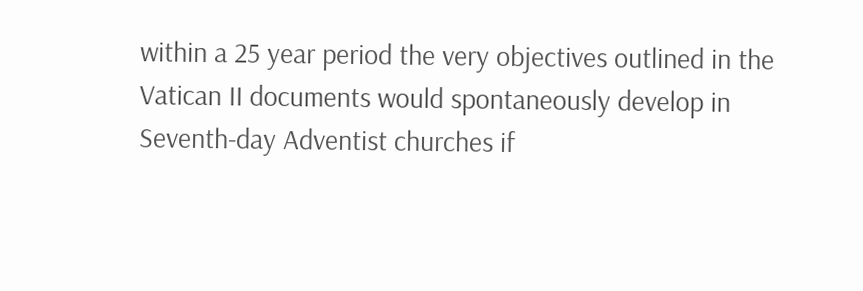within a 25 year period the very objectives outlined in the Vatican II documents would spontaneously develop in Seventh-day Adventist churches if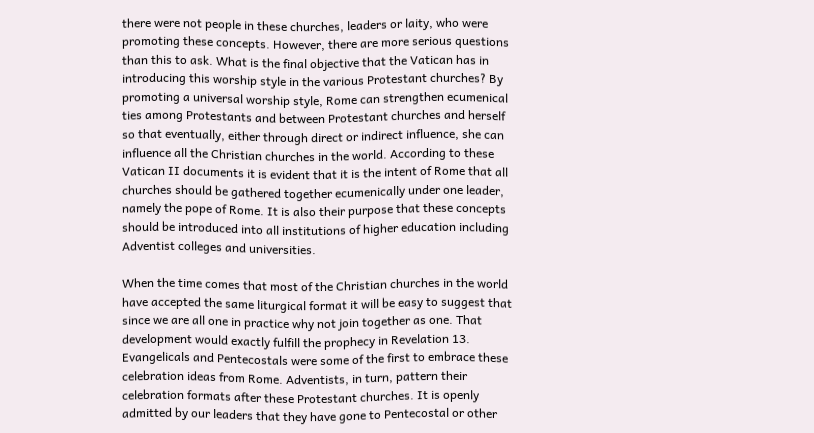there were not people in these churches, leaders or laity, who were promoting these concepts. However, there are more serious questions than this to ask. What is the final objective that the Vatican has in introducing this worship style in the various Protestant churches? By promoting a universal worship style, Rome can strengthen ecumenical ties among Protestants and between Protestant churches and herself so that eventually, either through direct or indirect influence, she can influence all the Christian churches in the world. According to these Vatican II documents it is evident that it is the intent of Rome that all churches should be gathered together ecumenically under one leader, namely the pope of Rome. It is also their purpose that these concepts should be introduced into all institutions of higher education including Adventist colleges and universities.

When the time comes that most of the Christian churches in the world have accepted the same liturgical format it will be easy to suggest that since we are all one in practice why not join together as one. That development would exactly fulfill the prophecy in Revelation 13. Evangelicals and Pentecostals were some of the first to embrace these celebration ideas from Rome. Adventists, in turn, pattern their celebration formats after these Protestant churches. It is openly admitted by our leaders that they have gone to Pentecostal or other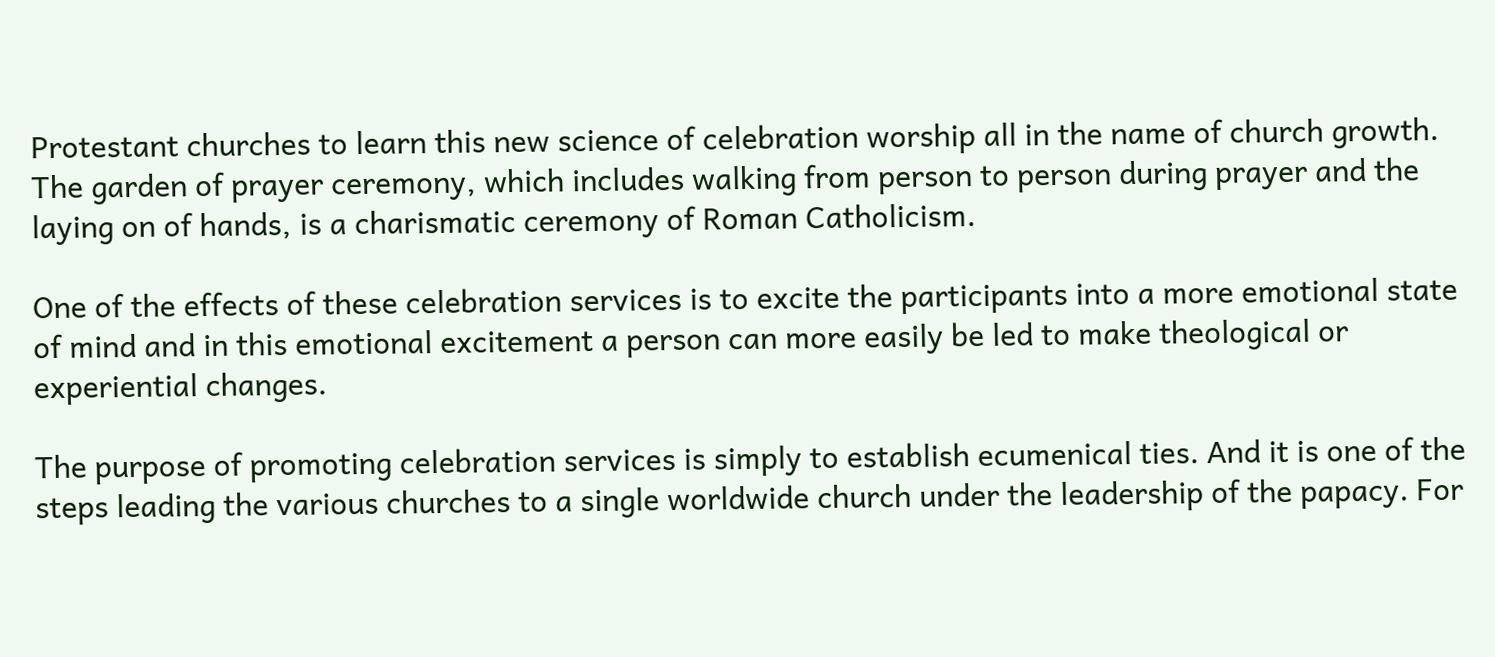Protestant churches to learn this new science of celebration worship all in the name of church growth. The garden of prayer ceremony, which includes walking from person to person during prayer and the laying on of hands, is a charismatic ceremony of Roman Catholicism.

One of the effects of these celebration services is to excite the participants into a more emotional state of mind and in this emotional excitement a person can more easily be led to make theological or experiential changes.

The purpose of promoting celebration services is simply to establish ecumenical ties. And it is one of the steps leading the various churches to a single worldwide church under the leadership of the papacy. For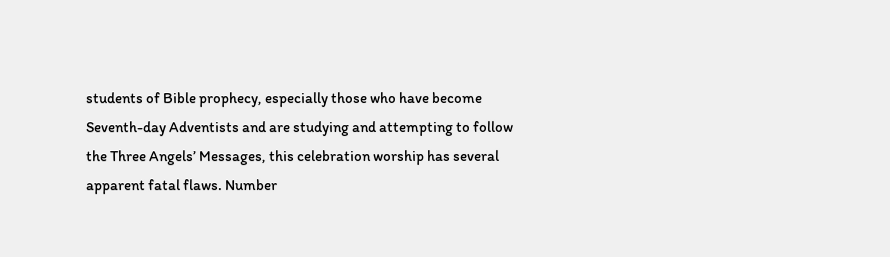students of Bible prophecy, especially those who have become Seventh-day Adventists and are studying and attempting to follow the Three Angels’ Messages, this celebration worship has several apparent fatal flaws. Number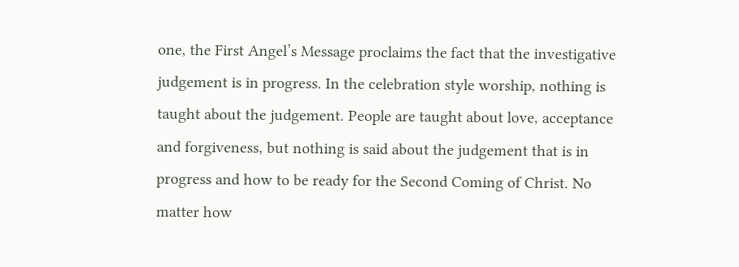one, the First Angel’s Message proclaims the fact that the investigative judgement is in progress. In the celebration style worship, nothing is taught about the judgement. People are taught about love, acceptance and forgiveness, but nothing is said about the judgement that is in progress and how to be ready for the Second Coming of Christ. No matter how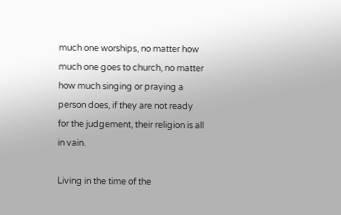much one worships, no matter how much one goes to church, no matter how much singing or praying a person does, if they are not ready for the judgement, their religion is all in vain.

Living in the time of the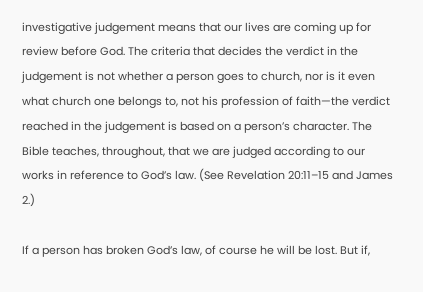investigative judgement means that our lives are coming up for review before God. The criteria that decides the verdict in the judgement is not whether a person goes to church, nor is it even what church one belongs to, not his profession of faith—the verdict reached in the judgement is based on a person’s character. The Bible teaches, throughout, that we are judged according to our works in reference to God’s law. (See Revelation 20:11–15 and James 2.)

If a person has broken God’s law, of course he will be lost. But if,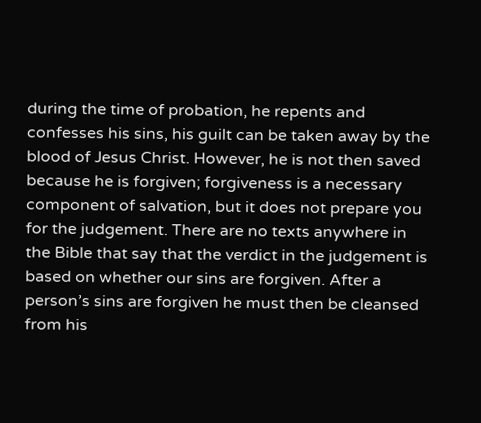during the time of probation, he repents and confesses his sins, his guilt can be taken away by the blood of Jesus Christ. However, he is not then saved because he is forgiven; forgiveness is a necessary component of salvation, but it does not prepare you for the judgement. There are no texts anywhere in the Bible that say that the verdict in the judgement is based on whether our sins are forgiven. After a person’s sins are forgiven he must then be cleansed from his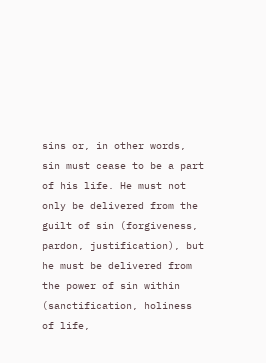sins or, in other words, sin must cease to be a part of his life. He must not only be delivered from the guilt of sin (forgiveness, pardon, justification), but he must be delivered from the power of sin within (sanctification, holiness of life,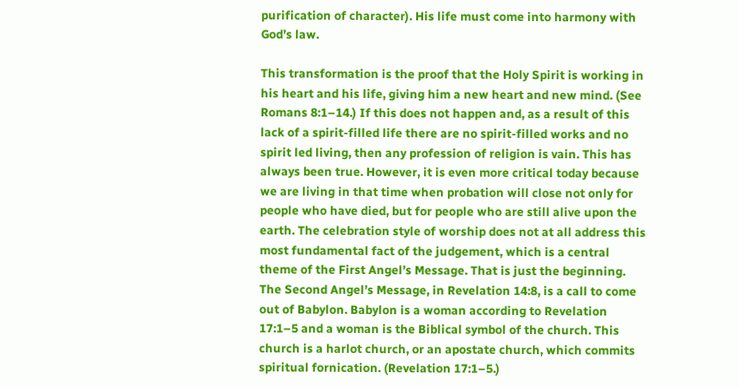purification of character). His life must come into harmony with God’s law.

This transformation is the proof that the Holy Spirit is working in his heart and his life, giving him a new heart and new mind. (See Romans 8:1–14.) If this does not happen and, as a result of this lack of a spirit-filled life there are no spirit-filled works and no spirit led living, then any profession of religion is vain. This has always been true. However, it is even more critical today because we are living in that time when probation will close not only for people who have died, but for people who are still alive upon the earth. The celebration style of worship does not at all address this most fundamental fact of the judgement, which is a central theme of the First Angel’s Message. That is just the beginning. The Second Angel’s Message, in Revelation 14:8, is a call to come out of Babylon. Babylon is a woman according to Revelation 17:1–5 and a woman is the Biblical symbol of the church. This church is a harlot church, or an apostate church, which commits spiritual fornication. (Revelation 17:1–5.)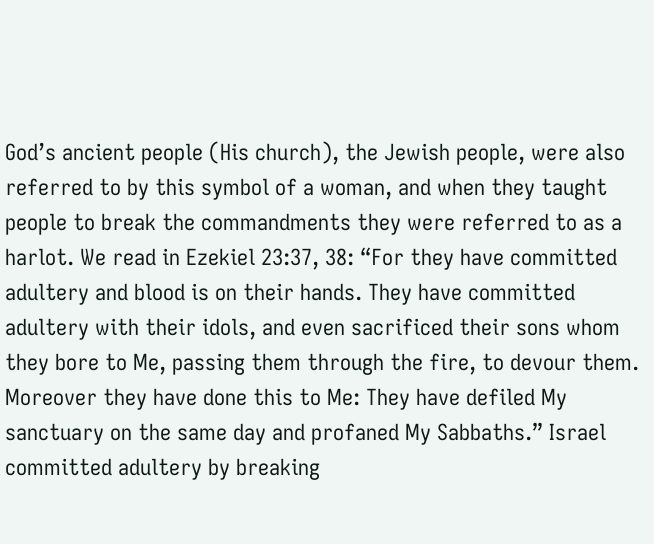God’s ancient people (His church), the Jewish people, were also referred to by this symbol of a woman, and when they taught people to break the commandments they were referred to as a harlot. We read in Ezekiel 23:37, 38: “For they have committed adultery and blood is on their hands. They have committed adultery with their idols, and even sacrificed their sons whom they bore to Me, passing them through the fire, to devour them. Moreover they have done this to Me: They have defiled My sanctuary on the same day and profaned My Sabbaths.” Israel committed adultery by breaking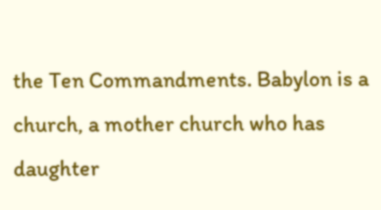the Ten Commandments. Babylon is a church, a mother church who has daughter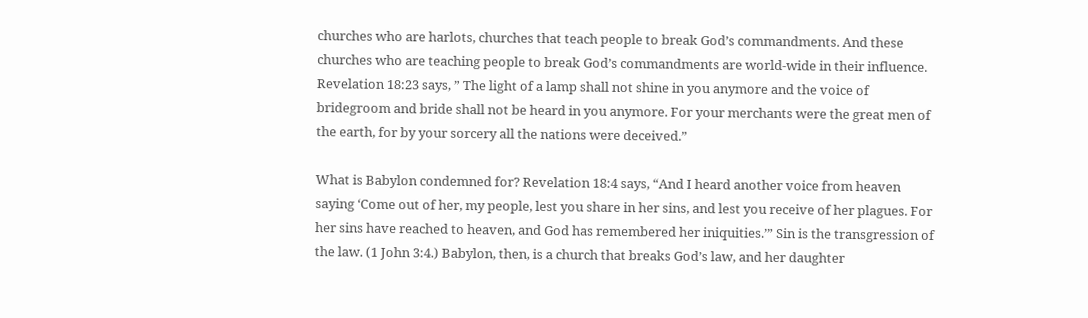churches who are harlots, churches that teach people to break God’s commandments. And these churches who are teaching people to break God’s commandments are world-wide in their influence. Revelation 18:23 says, ” The light of a lamp shall not shine in you anymore and the voice of bridegroom and bride shall not be heard in you anymore. For your merchants were the great men of the earth, for by your sorcery all the nations were deceived.”

What is Babylon condemned for? Revelation 18:4 says, “And I heard another voice from heaven saying ‘Come out of her, my people, lest you share in her sins, and lest you receive of her plagues. For her sins have reached to heaven, and God has remembered her iniquities.’” Sin is the transgression of the law. (1 John 3:4.) Babylon, then, is a church that breaks God’s law, and her daughter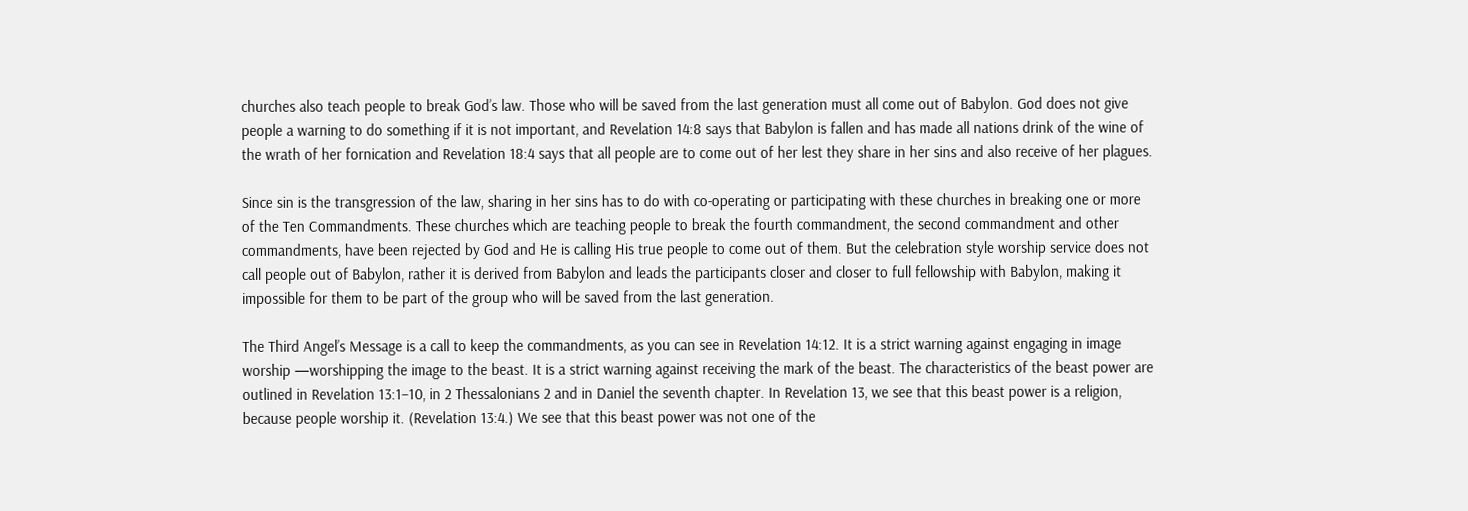churches also teach people to break God’s law. Those who will be saved from the last generation must all come out of Babylon. God does not give people a warning to do something if it is not important, and Revelation 14:8 says that Babylon is fallen and has made all nations drink of the wine of the wrath of her fornication and Revelation 18:4 says that all people are to come out of her lest they share in her sins and also receive of her plagues.

Since sin is the transgression of the law, sharing in her sins has to do with co-operating or participating with these churches in breaking one or more of the Ten Commandments. These churches which are teaching people to break the fourth commandment, the second commandment and other commandments, have been rejected by God and He is calling His true people to come out of them. But the celebration style worship service does not call people out of Babylon, rather it is derived from Babylon and leads the participants closer and closer to full fellowship with Babylon, making it impossible for them to be part of the group who will be saved from the last generation.

The Third Angel’s Message is a call to keep the commandments, as you can see in Revelation 14:12. It is a strict warning against engaging in image worship —worshipping the image to the beast. It is a strict warning against receiving the mark of the beast. The characteristics of the beast power are outlined in Revelation 13:1–10, in 2 Thessalonians 2 and in Daniel the seventh chapter. In Revelation 13, we see that this beast power is a religion, because people worship it. (Revelation 13:4.) We see that this beast power was not one of the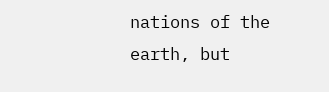nations of the earth, but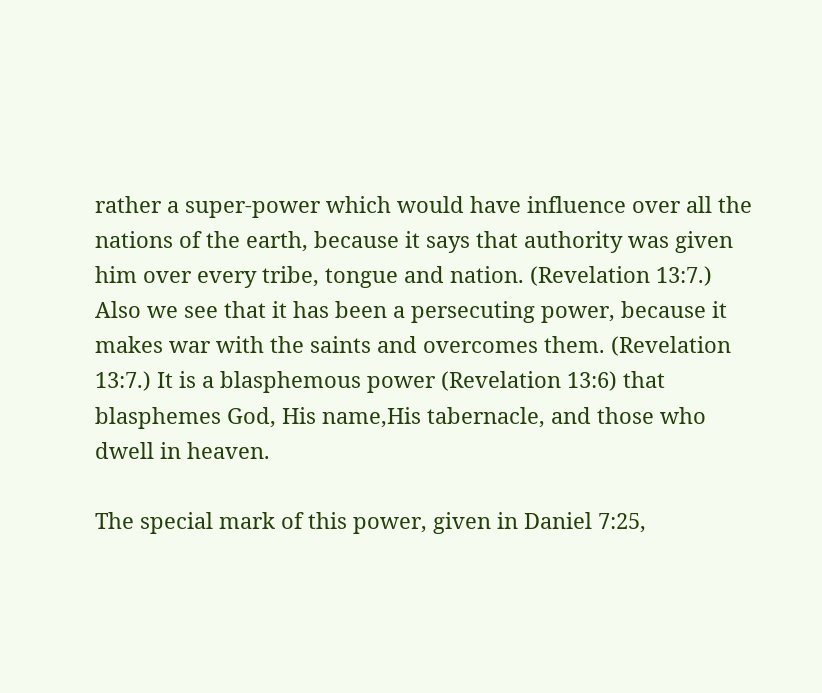rather a super-power which would have influence over all the nations of the earth, because it says that authority was given him over every tribe, tongue and nation. (Revelation 13:7.) Also we see that it has been a persecuting power, because it makes war with the saints and overcomes them. (Revelation 13:7.) It is a blasphemous power (Revelation 13:6) that blasphemes God, His name,His tabernacle, and those who dwell in heaven.

The special mark of this power, given in Daniel 7:25,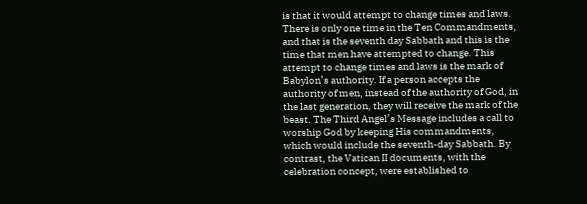is that it would attempt to change times and laws. There is only one time in the Ten Commandments, and that is the seventh day Sabbath and this is the time that men have attempted to change. This attempt to change times and laws is the mark of Babylon’s authority. If a person accepts the authority of men, instead of the authority of God, in the last generation, they will receive the mark of the beast. The Third Angel’s Message includes a call to worship God by keeping His commandments, which would include the seventh-day Sabbath. By contrast, the Vatican II documents, with the celebration concept, were established to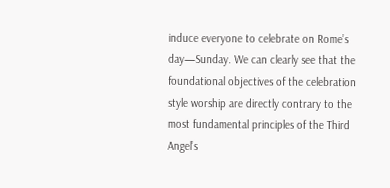induce everyone to celebrate on Rome’s day—Sunday. We can clearly see that the foundational objectives of the celebration style worship are directly contrary to the most fundamental principles of the Third Angel’s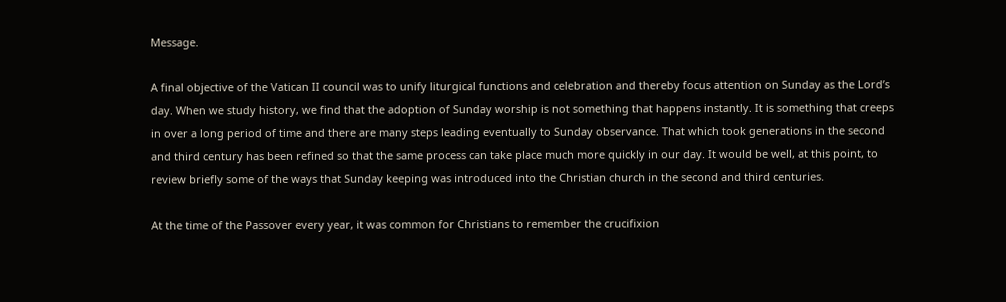Message.

A final objective of the Vatican II council was to unify liturgical functions and celebration and thereby focus attention on Sunday as the Lord’s day. When we study history, we find that the adoption of Sunday worship is not something that happens instantly. It is something that creeps in over a long period of time and there are many steps leading eventually to Sunday observance. That which took generations in the second and third century has been refined so that the same process can take place much more quickly in our day. It would be well, at this point, to review briefly some of the ways that Sunday keeping was introduced into the Christian church in the second and third centuries.

At the time of the Passover every year, it was common for Christians to remember the crucifixion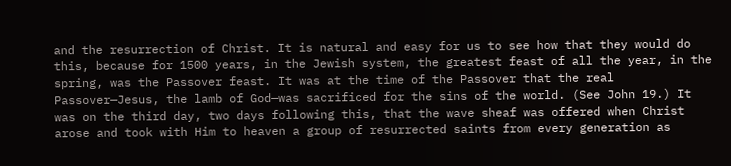and the resurrection of Christ. It is natural and easy for us to see how that they would do this, because for 1500 years, in the Jewish system, the greatest feast of all the year, in the spring, was the Passover feast. It was at the time of the Passover that the real Passover—Jesus, the lamb of God—was sacrificed for the sins of the world. (See John 19.) It was on the third day, two days following this, that the wave sheaf was offered when Christ arose and took with Him to heaven a group of resurrected saints from every generation as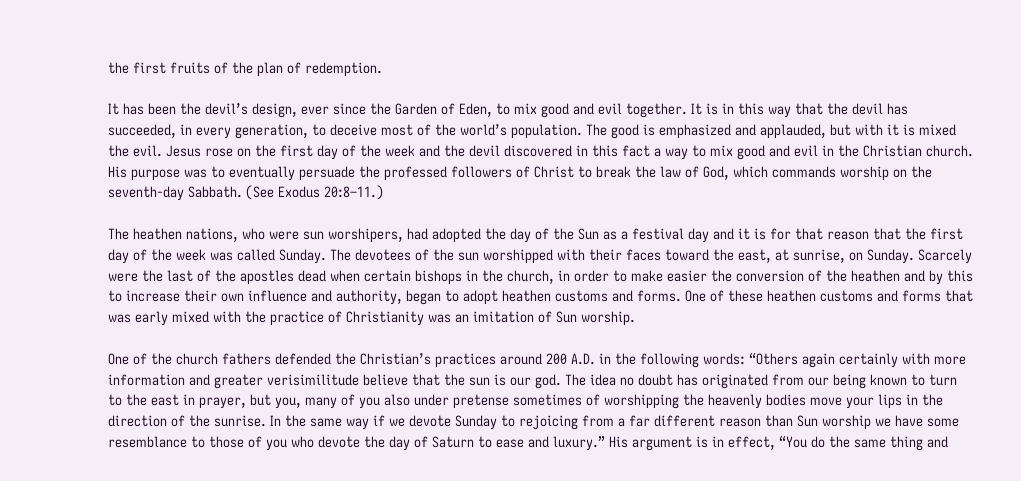the first fruits of the plan of redemption.

It has been the devil’s design, ever since the Garden of Eden, to mix good and evil together. It is in this way that the devil has succeeded, in every generation, to deceive most of the world’s population. The good is emphasized and applauded, but with it is mixed the evil. Jesus rose on the first day of the week and the devil discovered in this fact a way to mix good and evil in the Christian church. His purpose was to eventually persuade the professed followers of Christ to break the law of God, which commands worship on the seventh-day Sabbath. (See Exodus 20:8–11.)

The heathen nations, who were sun worshipers, had adopted the day of the Sun as a festival day and it is for that reason that the first day of the week was called Sunday. The devotees of the sun worshipped with their faces toward the east, at sunrise, on Sunday. Scarcely were the last of the apostles dead when certain bishops in the church, in order to make easier the conversion of the heathen and by this to increase their own influence and authority, began to adopt heathen customs and forms. One of these heathen customs and forms that was early mixed with the practice of Christianity was an imitation of Sun worship.

One of the church fathers defended the Christian’s practices around 200 A.D. in the following words: “Others again certainly with more information and greater verisimilitude believe that the sun is our god. The idea no doubt has originated from our being known to turn to the east in prayer, but you, many of you also under pretense sometimes of worshipping the heavenly bodies move your lips in the direction of the sunrise. In the same way if we devote Sunday to rejoicing from a far different reason than Sun worship we have some resemblance to those of you who devote the day of Saturn to ease and luxury.” His argument is in effect, “You do the same thing and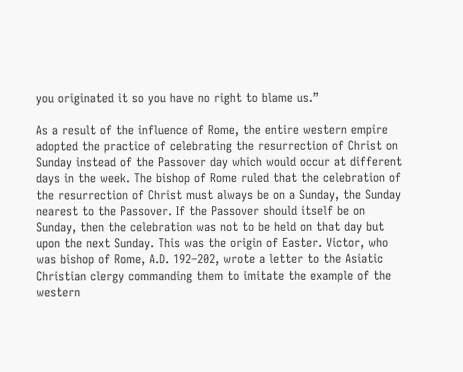you originated it so you have no right to blame us.”

As a result of the influence of Rome, the entire western empire adopted the practice of celebrating the resurrection of Christ on Sunday instead of the Passover day which would occur at different days in the week. The bishop of Rome ruled that the celebration of the resurrection of Christ must always be on a Sunday, the Sunday nearest to the Passover. If the Passover should itself be on Sunday, then the celebration was not to be held on that day but upon the next Sunday. This was the origin of Easter. Victor, who was bishop of Rome, A.D. 192–202, wrote a letter to the Asiatic Christian clergy commanding them to imitate the example of the western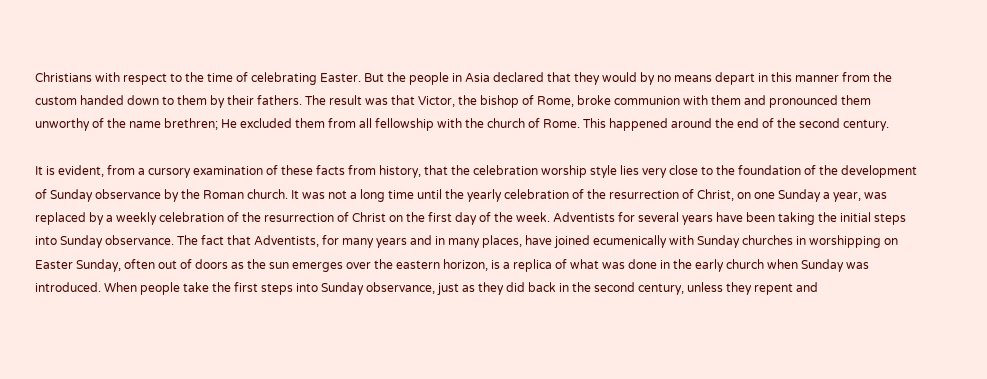Christians with respect to the time of celebrating Easter. But the people in Asia declared that they would by no means depart in this manner from the custom handed down to them by their fathers. The result was that Victor, the bishop of Rome, broke communion with them and pronounced them unworthy of the name brethren; He excluded them from all fellowship with the church of Rome. This happened around the end of the second century.

It is evident, from a cursory examination of these facts from history, that the celebration worship style lies very close to the foundation of the development of Sunday observance by the Roman church. It was not a long time until the yearly celebration of the resurrection of Christ, on one Sunday a year, was replaced by a weekly celebration of the resurrection of Christ on the first day of the week. Adventists for several years have been taking the initial steps into Sunday observance. The fact that Adventists, for many years and in many places, have joined ecumenically with Sunday churches in worshipping on Easter Sunday, often out of doors as the sun emerges over the eastern horizon, is a replica of what was done in the early church when Sunday was introduced. When people take the first steps into Sunday observance, just as they did back in the second century, unless they repent and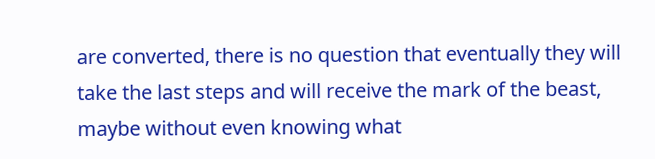are converted, there is no question that eventually they will take the last steps and will receive the mark of the beast, maybe without even knowing what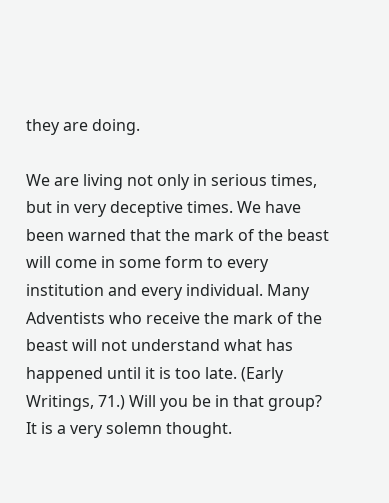they are doing.

We are living not only in serious times, but in very deceptive times. We have been warned that the mark of the beast will come in some form to every institution and every individual. Many Adventists who receive the mark of the beast will not understand what has happened until it is too late. (Early Writings, 71.) Will you be in that group? It is a very solemn thought.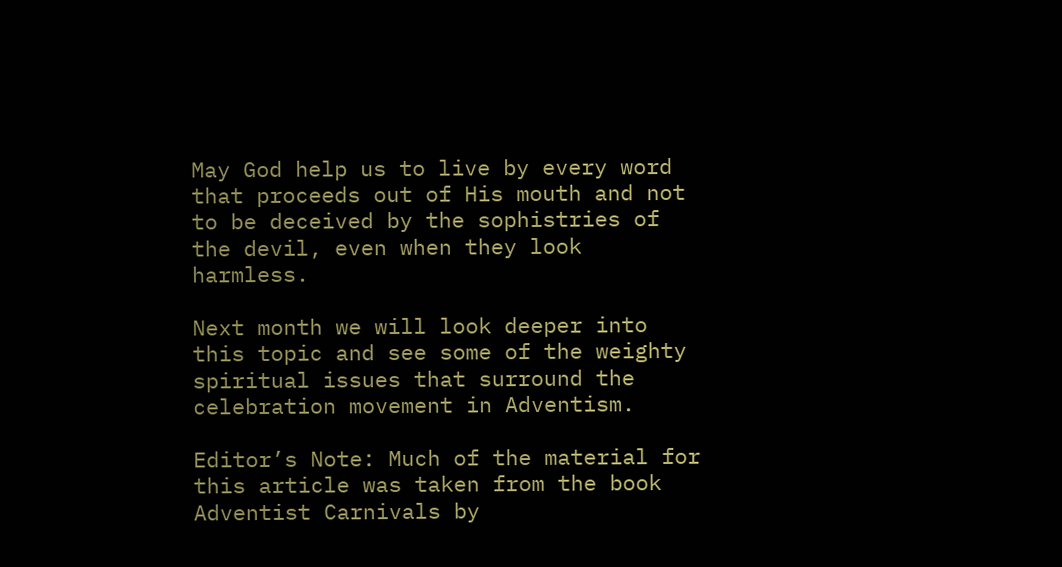May God help us to live by every word that proceeds out of His mouth and not to be deceived by the sophistries of the devil, even when they look harmless.

Next month we will look deeper into this topic and see some of the weighty spiritual issues that surround the celebration movement in Adventism.

Editor’s Note: Much of the material for this article was taken from the book Adventist Carnivals by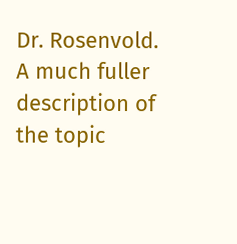Dr. Rosenvold. A much fuller description of the topic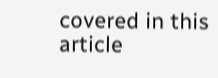covered in this article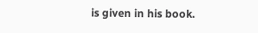is given in his book.